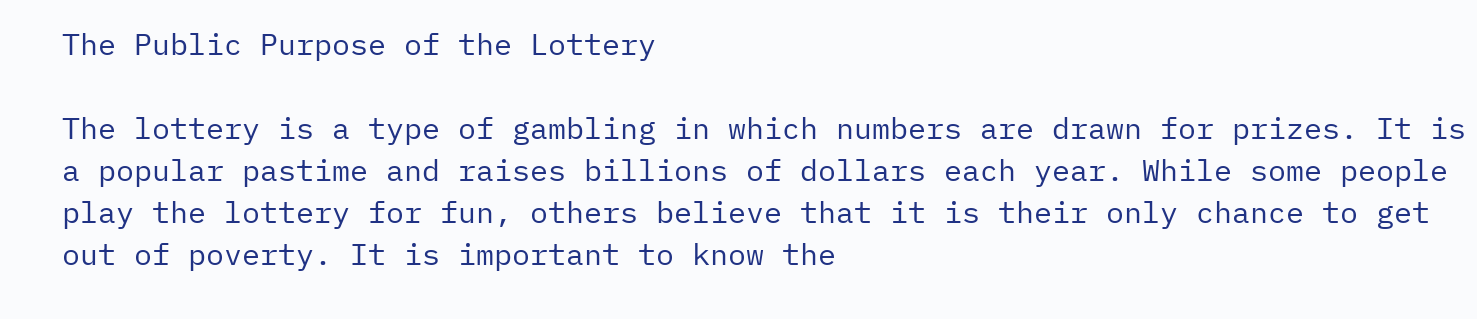The Public Purpose of the Lottery

The lottery is a type of gambling in which numbers are drawn for prizes. It is a popular pastime and raises billions of dollars each year. While some people play the lottery for fun, others believe that it is their only chance to get out of poverty. It is important to know the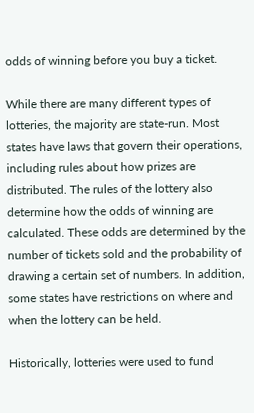odds of winning before you buy a ticket.

While there are many different types of lotteries, the majority are state-run. Most states have laws that govern their operations, including rules about how prizes are distributed. The rules of the lottery also determine how the odds of winning are calculated. These odds are determined by the number of tickets sold and the probability of drawing a certain set of numbers. In addition, some states have restrictions on where and when the lottery can be held.

Historically, lotteries were used to fund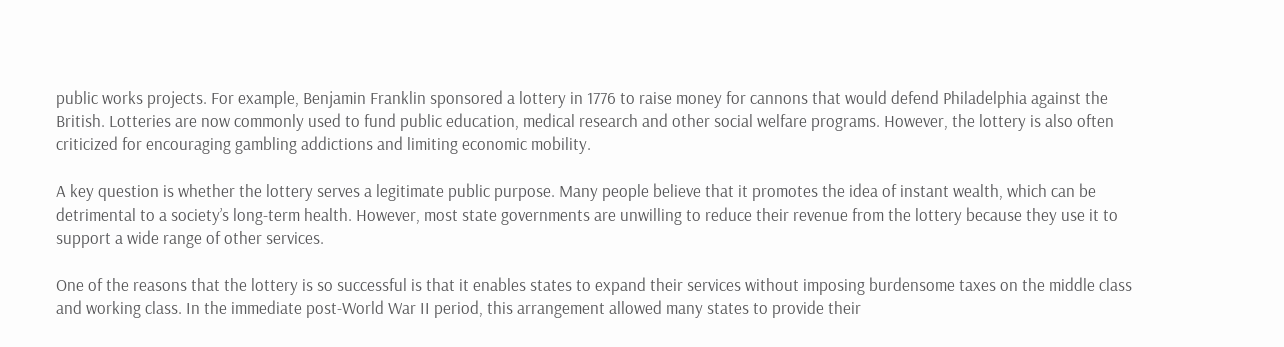public works projects. For example, Benjamin Franklin sponsored a lottery in 1776 to raise money for cannons that would defend Philadelphia against the British. Lotteries are now commonly used to fund public education, medical research and other social welfare programs. However, the lottery is also often criticized for encouraging gambling addictions and limiting economic mobility.

A key question is whether the lottery serves a legitimate public purpose. Many people believe that it promotes the idea of instant wealth, which can be detrimental to a society’s long-term health. However, most state governments are unwilling to reduce their revenue from the lottery because they use it to support a wide range of other services.

One of the reasons that the lottery is so successful is that it enables states to expand their services without imposing burdensome taxes on the middle class and working class. In the immediate post-World War II period, this arrangement allowed many states to provide their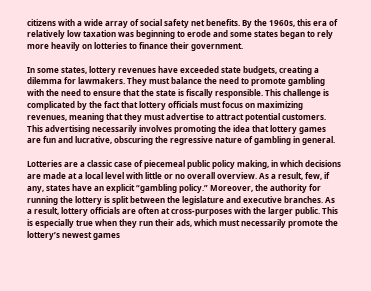citizens with a wide array of social safety net benefits. By the 1960s, this era of relatively low taxation was beginning to erode and some states began to rely more heavily on lotteries to finance their government.

In some states, lottery revenues have exceeded state budgets, creating a dilemma for lawmakers. They must balance the need to promote gambling with the need to ensure that the state is fiscally responsible. This challenge is complicated by the fact that lottery officials must focus on maximizing revenues, meaning that they must advertise to attract potential customers. This advertising necessarily involves promoting the idea that lottery games are fun and lucrative, obscuring the regressive nature of gambling in general.

Lotteries are a classic case of piecemeal public policy making, in which decisions are made at a local level with little or no overall overview. As a result, few, if any, states have an explicit “gambling policy.” Moreover, the authority for running the lottery is split between the legislature and executive branches. As a result, lottery officials are often at cross-purposes with the larger public. This is especially true when they run their ads, which must necessarily promote the lottery’s newest games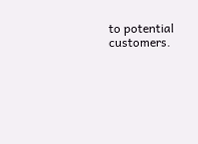to potential customers.